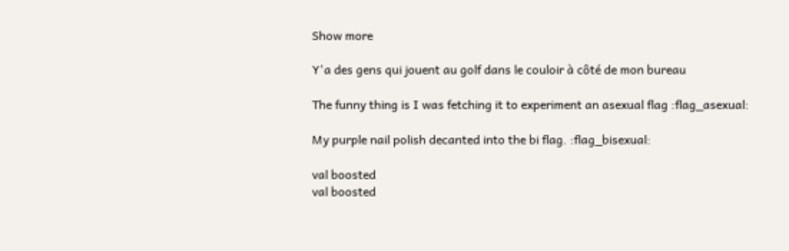Show more

Y'a des gens qui jouent au golf dans le couloir à côté de mon bureau

The funny thing is I was fetching it to experiment an asexual flag :flag_asexual:

My purple nail polish decanted into the bi flag. :flag_bisexual:

val boosted
val boosted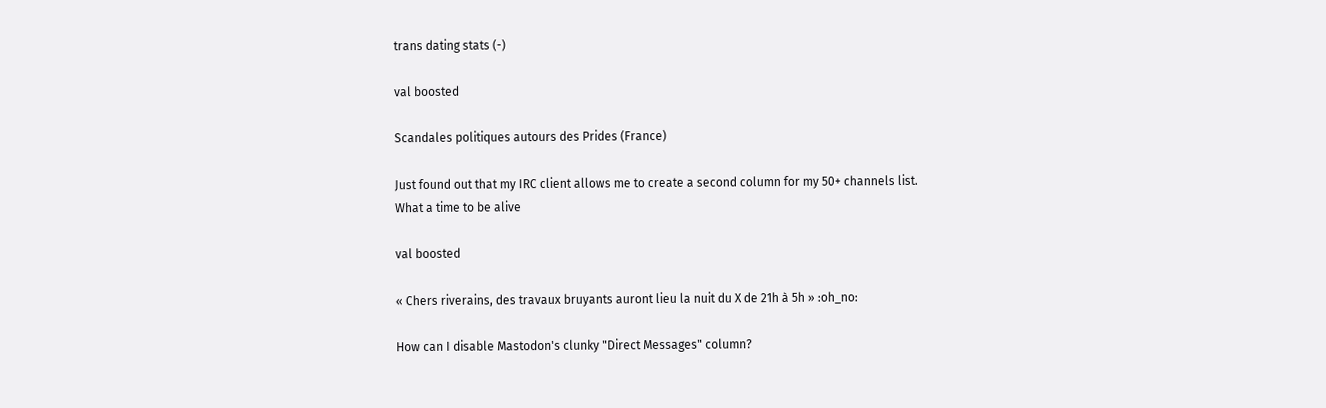trans dating stats (-)

val boosted

Scandales politiques autours des Prides (France)

Just found out that my IRC client allows me to create a second column for my 50+ channels list.
What a time to be alive

val boosted

« Chers riverains, des travaux bruyants auront lieu la nuit du X de 21h à 5h » :oh_no:

How can I disable Mastodon's clunky "Direct Messages" column?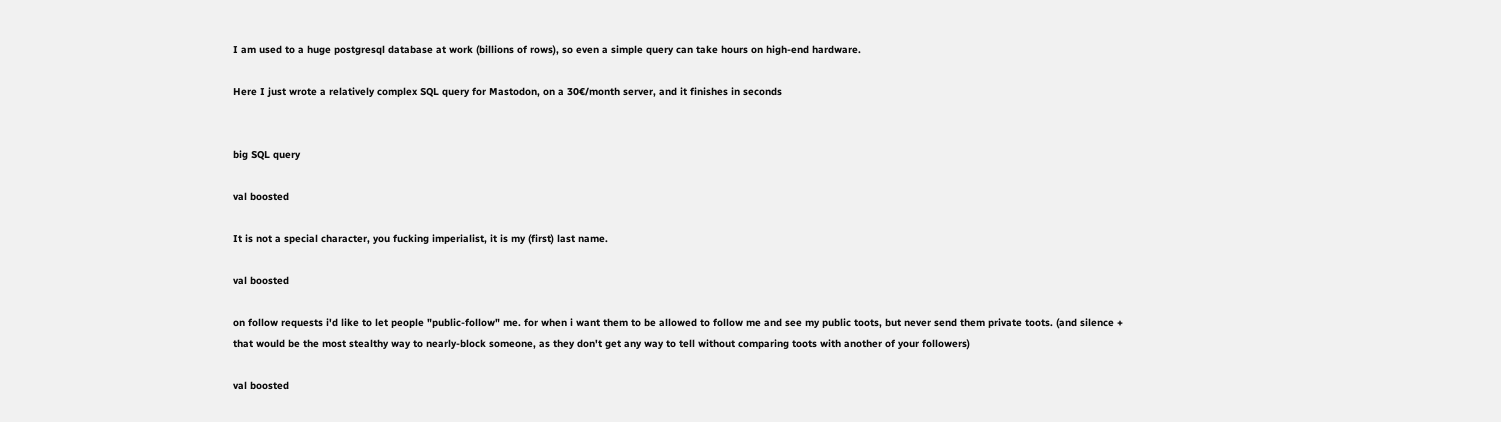I am used to a huge postgresql database at work (billions of rows), so even a simple query can take hours on high-end hardware.

Here I just wrote a relatively complex SQL query for Mastodon, on a 30€/month server, and it finishes in seconds


big SQL query

val boosted

It is not a special character, you fucking imperialist, it is my (first) last name.

val boosted

on follow requests i'd like to let people "public-follow" me. for when i want them to be allowed to follow me and see my public toots, but never send them private toots. (and silence + that would be the most stealthy way to nearly-block someone, as they don't get any way to tell without comparing toots with another of your followers)

val boosted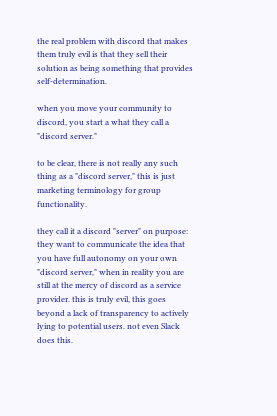the real problem with discord that makes them truly evil is that they sell their solution as being something that provides self-determination.

when you move your community to discord, you start a what they call a "discord server."

to be clear, there is not really any such thing as a "discord server," this is just marketing terminology for group functionality.

they call it a discord "server" on purpose: they want to communicate the idea that you have full autonomy on your own "discord server," when in reality you are still at the mercy of discord as a service provider. this is truly evil, this goes beyond a lack of transparency to actively lying to potential users. not even Slack does this.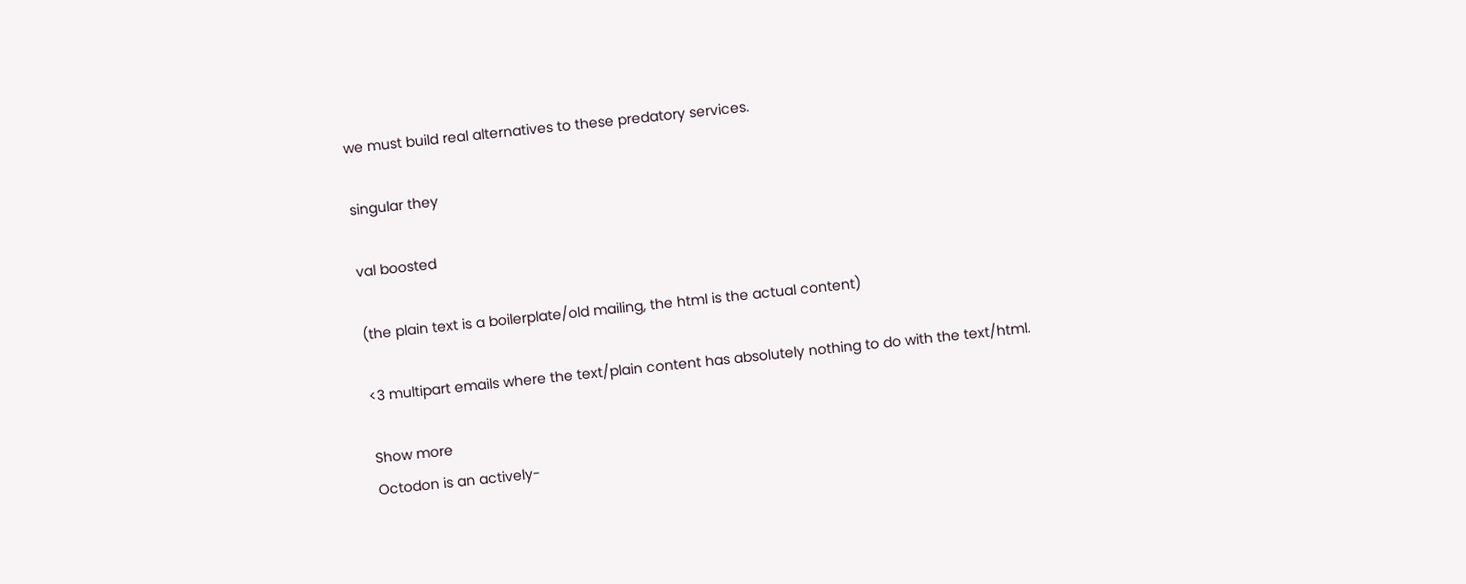we must build real alternatives to these predatory services.

singular they

val boosted

(the plain text is a boilerplate/old mailing, the html is the actual content)

<3 multipart emails where the text/plain content has absolutely nothing to do with the text/html.

Show more
Octodon is an actively-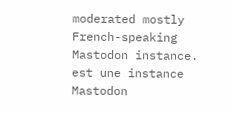moderated mostly French-speaking Mastodon instance. est une instance Mastodon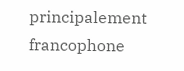principalement francophone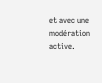et avec une modération active.